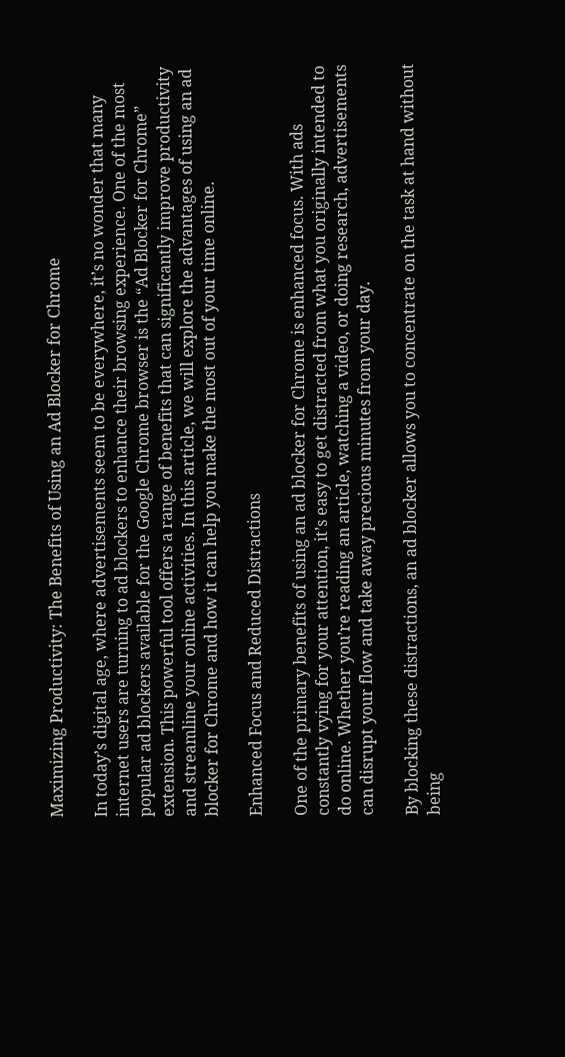Maximizing Productivity: The Benefits of Using an Ad Blocker for Chrome

In today’s digital age, where advertisements seem to be everywhere, it’s no wonder that many internet users are turning to ad blockers to enhance their browsing experience. One of the most popular ad blockers available for the Google Chrome browser is the “Ad Blocker for Chrome” extension. This powerful tool offers a range of benefits that can significantly improve productivity and streamline your online activities. In this article, we will explore the advantages of using an ad blocker for Chrome and how it can help you make the most out of your time online.

Enhanced Focus and Reduced Distractions

One of the primary benefits of using an ad blocker for Chrome is enhanced focus. With ads constantly vying for your attention, it’s easy to get distracted from what you originally intended to do online. Whether you’re reading an article, watching a video, or doing research, advertisements can disrupt your flow and take away precious minutes from your day.

By blocking these distractions, an ad blocker allows you to concentrate on the task at hand without being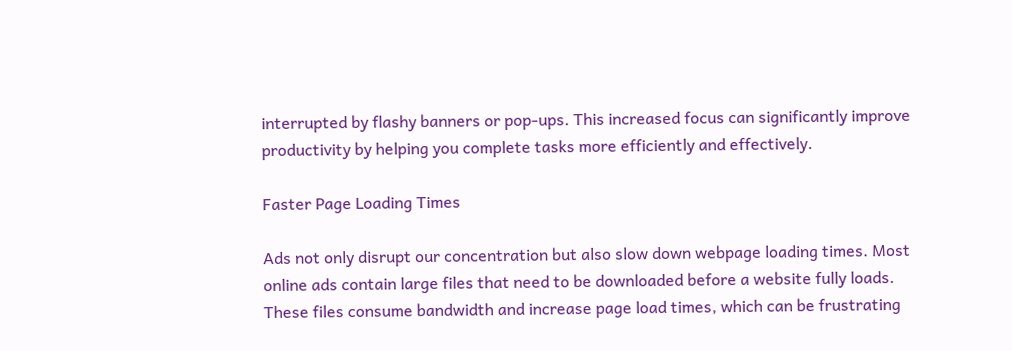interrupted by flashy banners or pop-ups. This increased focus can significantly improve productivity by helping you complete tasks more efficiently and effectively.

Faster Page Loading Times

Ads not only disrupt our concentration but also slow down webpage loading times. Most online ads contain large files that need to be downloaded before a website fully loads. These files consume bandwidth and increase page load times, which can be frustrating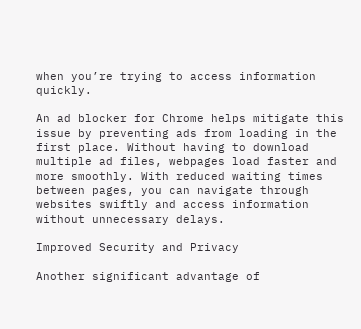when you’re trying to access information quickly.

An ad blocker for Chrome helps mitigate this issue by preventing ads from loading in the first place. Without having to download multiple ad files, webpages load faster and more smoothly. With reduced waiting times between pages, you can navigate through websites swiftly and access information without unnecessary delays.

Improved Security and Privacy

Another significant advantage of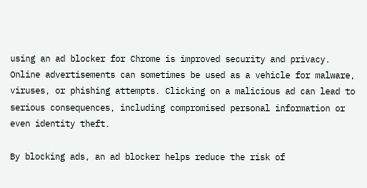using an ad blocker for Chrome is improved security and privacy. Online advertisements can sometimes be used as a vehicle for malware, viruses, or phishing attempts. Clicking on a malicious ad can lead to serious consequences, including compromised personal information or even identity theft.

By blocking ads, an ad blocker helps reduce the risk of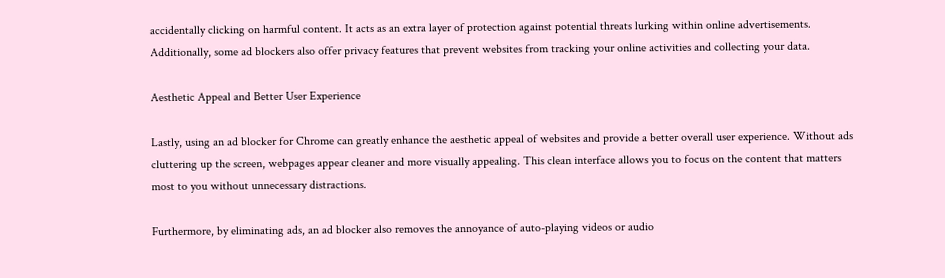accidentally clicking on harmful content. It acts as an extra layer of protection against potential threats lurking within online advertisements. Additionally, some ad blockers also offer privacy features that prevent websites from tracking your online activities and collecting your data.

Aesthetic Appeal and Better User Experience

Lastly, using an ad blocker for Chrome can greatly enhance the aesthetic appeal of websites and provide a better overall user experience. Without ads cluttering up the screen, webpages appear cleaner and more visually appealing. This clean interface allows you to focus on the content that matters most to you without unnecessary distractions.

Furthermore, by eliminating ads, an ad blocker also removes the annoyance of auto-playing videos or audio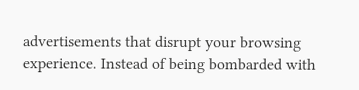advertisements that disrupt your browsing experience. Instead of being bombarded with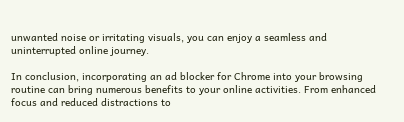unwanted noise or irritating visuals, you can enjoy a seamless and uninterrupted online journey.

In conclusion, incorporating an ad blocker for Chrome into your browsing routine can bring numerous benefits to your online activities. From enhanced focus and reduced distractions to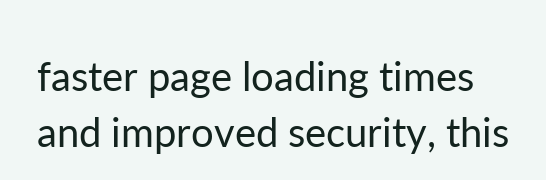faster page loading times and improved security, this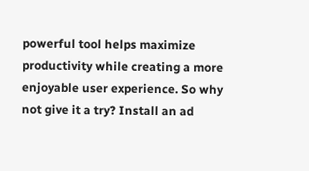powerful tool helps maximize productivity while creating a more enjoyable user experience. So why not give it a try? Install an ad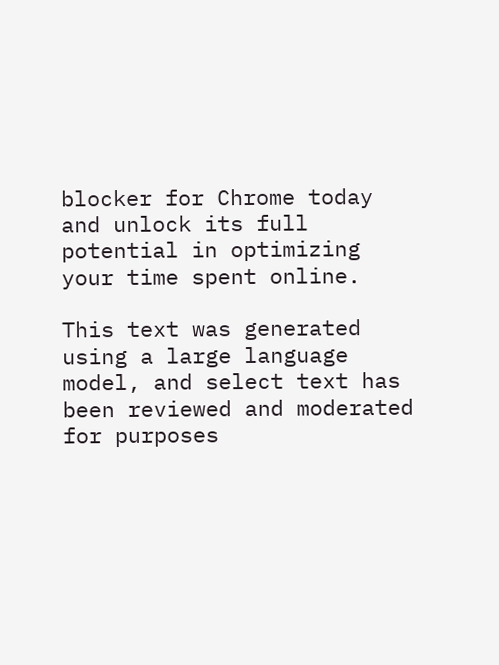blocker for Chrome today and unlock its full potential in optimizing your time spent online.

This text was generated using a large language model, and select text has been reviewed and moderated for purposes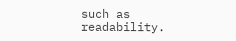such as readability.